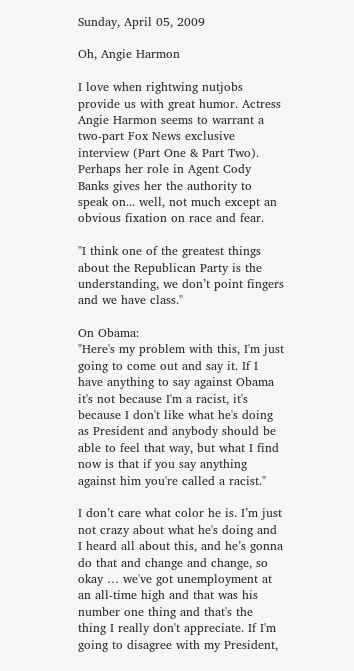Sunday, April 05, 2009

Oh, Angie Harmon

I love when rightwing nutjobs provide us with great humor. Actress Angie Harmon seems to warrant a two-part Fox News exclusive interview (Part One & Part Two). Perhaps her role in Agent Cody Banks gives her the authority to speak on... well, not much except an obvious fixation on race and fear.

"I think one of the greatest things about the Republican Party is the understanding, we don’t point fingers and we have class."

On Obama:
"Here's my problem with this, I'm just going to come out and say it. If I have anything to say against Obama it's not because I'm a racist, it's because I don't like what he's doing as President and anybody should be able to feel that way, but what I find now is that if you say anything against him you're called a racist."

I don’t care what color he is. I’m just not crazy about what he's doing and I heard all about this, and he’s gonna do that and change and change, so okay … we've got unemployment at an all-time high and that was his number one thing and that's the thing I really don't appreciate. If I'm going to disagree with my President,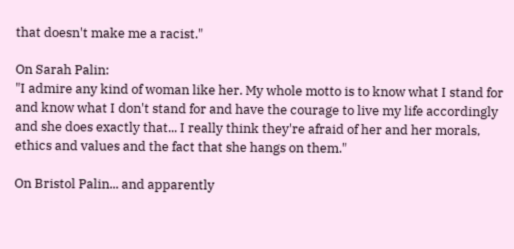that doesn't make me a racist."

On Sarah Palin:
"I admire any kind of woman like her. My whole motto is to know what I stand for and know what I don't stand for and have the courage to live my life accordingly and she does exactly that... I really think they're afraid of her and her morals, ethics and values and the fact that she hangs on them."

On Bristol Palin... and apparently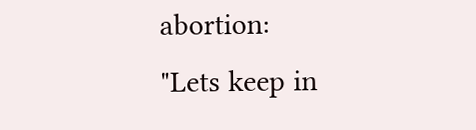abortion:
"Lets keep in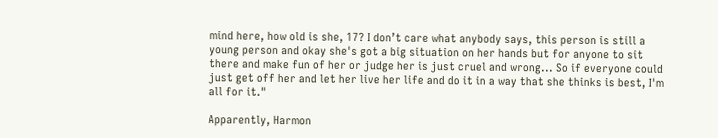mind here, how old is she, 17? I don’t care what anybody says, this person is still a young person and okay she's got a big situation on her hands but for anyone to sit there and make fun of her or judge her is just cruel and wrong... So if everyone could just get off her and let her live her life and do it in a way that she thinks is best, I'm all for it."

Apparently, Harmon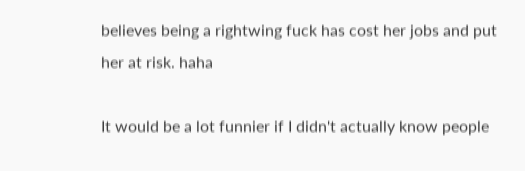believes being a rightwing fuck has cost her jobs and put her at risk. haha

It would be a lot funnier if I didn't actually know people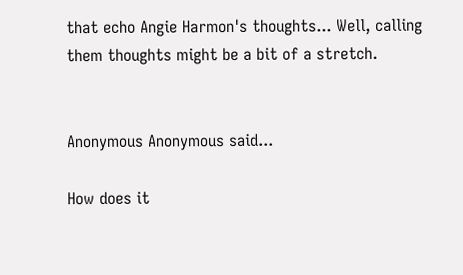that echo Angie Harmon's thoughts... Well, calling them thoughts might be a bit of a stretch.


Anonymous Anonymous said...

How does it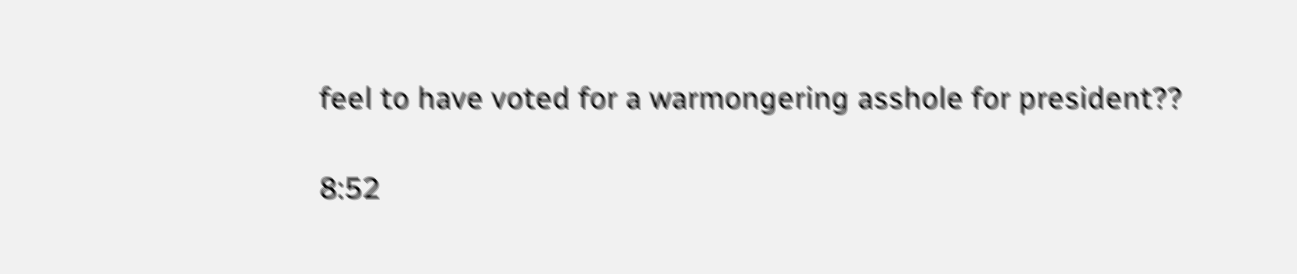feel to have voted for a warmongering asshole for president??

8:52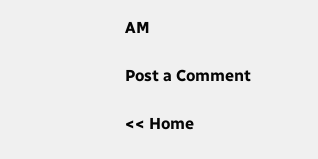AM

Post a Comment

<< Home